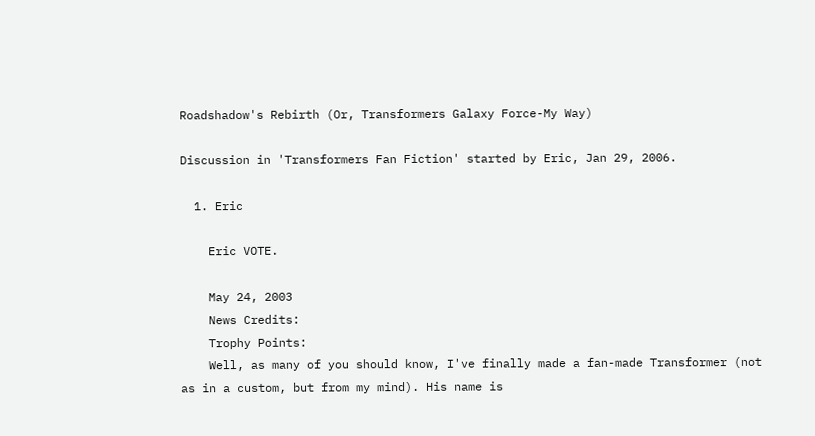Roadshadow's Rebirth (Or, Transformers Galaxy Force-My Way)

Discussion in 'Transformers Fan Fiction' started by Eric, Jan 29, 2006.

  1. Eric

    Eric VOTE.

    May 24, 2003
    News Credits:
    Trophy Points:
    Well, as many of you should know, I've finally made a fan-made Transformer (not as in a custom, but from my mind). His name is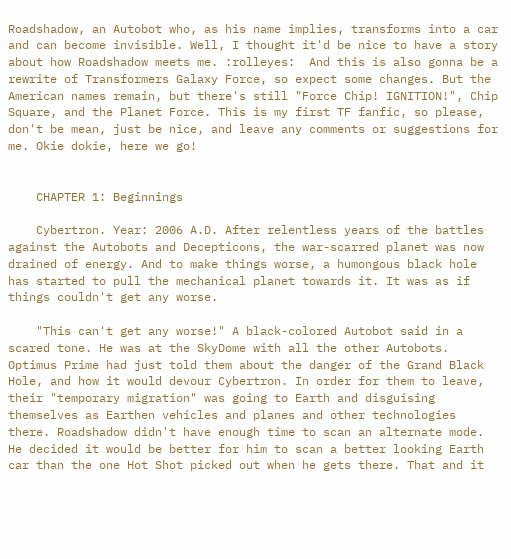Roadshadow, an Autobot who, as his name implies, transforms into a car and can become invisible. Well, I thought it'd be nice to have a story about how Roadshadow meets me. :rolleyes:  And this is also gonna be a rewrite of Transformers Galaxy Force, so expect some changes. But the American names remain, but there's still "Force Chip! IGNITION!", Chip Square, and the Planet Force. This is my first TF fanfic, so please, don't be mean, just be nice, and leave any comments or suggestions for me. Okie dokie, here we go!


    CHAPTER 1: Beginnings

    Cybertron. Year: 2006 A.D. After relentless years of the battles against the Autobots and Decepticons, the war-scarred planet was now drained of energy. And to make things worse, a humongous black hole has started to pull the mechanical planet towards it. It was as if things couldn't get any worse.

    "This can't get any worse!" A black-colored Autobot said in a scared tone. He was at the SkyDome with all the other Autobots. Optimus Prime had just told them about the danger of the Grand Black Hole, and how it would devour Cybertron. In order for them to leave, their "temporary migration" was going to Earth and disguising themselves as Earthen vehicles and planes and other technologies there. Roadshadow didn't have enough time to scan an alternate mode. He decided it would be better for him to scan a better looking Earth car than the one Hot Shot picked out when he gets there. That and it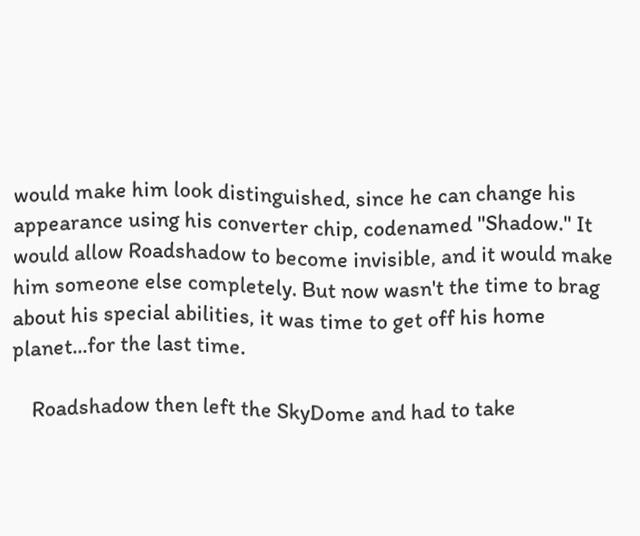would make him look distinguished, since he can change his appearance using his converter chip, codenamed "Shadow." It would allow Roadshadow to become invisible, and it would make him someone else completely. But now wasn't the time to brag about his special abilities, it was time to get off his home planet...for the last time.

    Roadshadow then left the SkyDome and had to take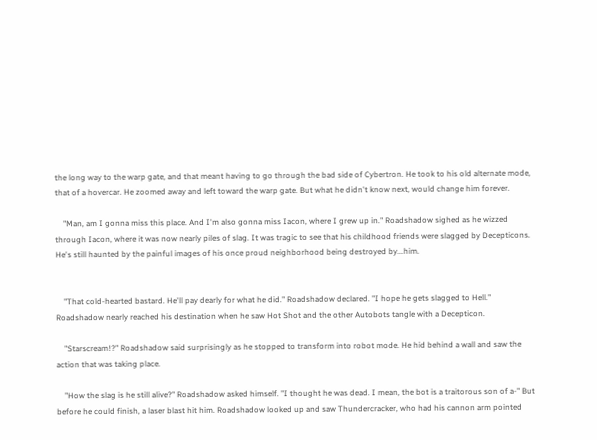the long way to the warp gate, and that meant having to go through the bad side of Cybertron. He took to his old alternate mode, that of a hovercar. He zoomed away and left toward the warp gate. But what he didn't know next, would change him forever.

    "Man, am I gonna miss this place. And I'm also gonna miss Iacon, where I grew up in." Roadshadow sighed as he wizzed through Iacon, where it was now nearly piles of slag. It was tragic to see that his childhood friends were slagged by Decepticons. He's still haunted by the painful images of his once proud neighborhood being destroyed by...him.


    "That cold-hearted bastard. He'll pay dearly for what he did." Roadshadow declared. "I hope he gets slagged to Hell." Roadshadow nearly reached his destination when he saw Hot Shot and the other Autobots tangle with a Decepticon.

    "Starscream!?" Roadshadow said surprisingly as he stopped to transform into robot mode. He hid behind a wall and saw the action that was taking place.

    "How the slag is he still alive?" Roadshadow asked himself. "I thought he was dead. I mean, the bot is a traitorous son of a-" But before he could finish, a laser blast hit him. Roadshadow looked up and saw Thundercracker, who had his cannon arm pointed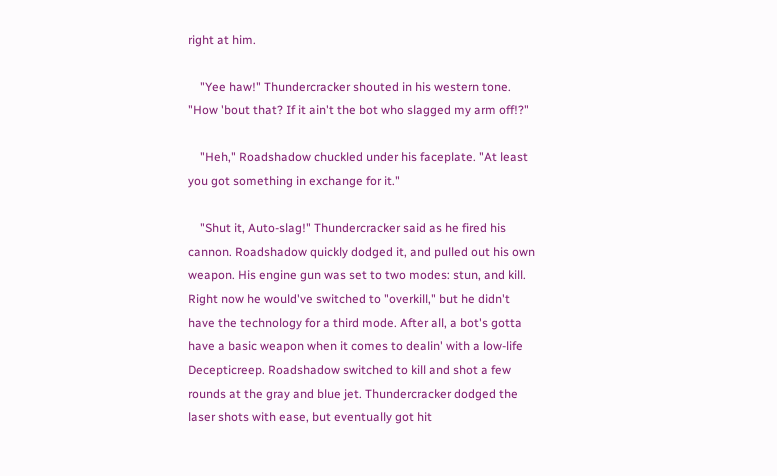right at him.

    "Yee haw!" Thundercracker shouted in his western tone. "How 'bout that? If it ain't the bot who slagged my arm off!?"

    "Heh," Roadshadow chuckled under his faceplate. "At least you got something in exchange for it."

    "Shut it, Auto-slag!" Thundercracker said as he fired his cannon. Roadshadow quickly dodged it, and pulled out his own weapon. His engine gun was set to two modes: stun, and kill. Right now he would've switched to "overkill," but he didn't have the technology for a third mode. After all, a bot's gotta have a basic weapon when it comes to dealin' with a low-life Decepticreep. Roadshadow switched to kill and shot a few rounds at the gray and blue jet. Thundercracker dodged the laser shots with ease, but eventually got hit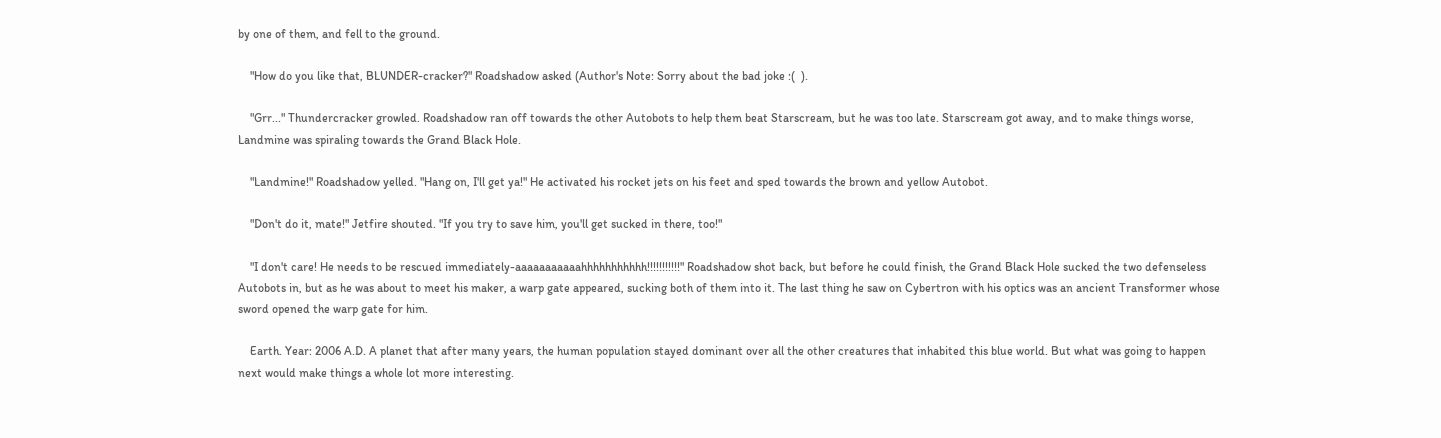by one of them, and fell to the ground.

    "How do you like that, BLUNDER-cracker?" Roadshadow asked (Author's Note: Sorry about the bad joke :(  ).

    "Grr..." Thundercracker growled. Roadshadow ran off towards the other Autobots to help them beat Starscream, but he was too late. Starscream got away, and to make things worse, Landmine was spiraling towards the Grand Black Hole.

    "Landmine!" Roadshadow yelled. "Hang on, I'll get ya!" He activated his rocket jets on his feet and sped towards the brown and yellow Autobot.

    "Don't do it, mate!" Jetfire shouted. "If you try to save him, you'll get sucked in there, too!"

    "I don't care! He needs to be rescued immediately-aaaaaaaaaaahhhhhhhhhhh!!!!!!!!!!!" Roadshadow shot back, but before he could finish, the Grand Black Hole sucked the two defenseless Autobots in, but as he was about to meet his maker, a warp gate appeared, sucking both of them into it. The last thing he saw on Cybertron with his optics was an ancient Transformer whose sword opened the warp gate for him.

    Earth. Year: 2006 A.D. A planet that after many years, the human population stayed dominant over all the other creatures that inhabited this blue world. But what was going to happen next would make things a whole lot more interesting.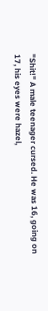"Shit!" A male teenager cursed. He was 16, going on 17, his eyes were hazel,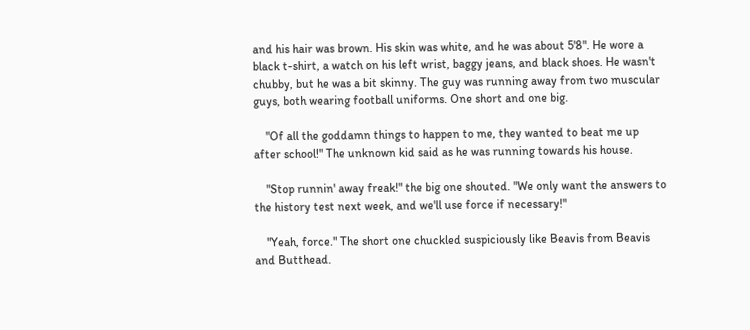and his hair was brown. His skin was white, and he was about 5'8". He wore a black t-shirt, a watch on his left wrist, baggy jeans, and black shoes. He wasn't chubby, but he was a bit skinny. The guy was running away from two muscular guys, both wearing football uniforms. One short and one big.

    "Of all the goddamn things to happen to me, they wanted to beat me up after school!" The unknown kid said as he was running towards his house.

    "Stop runnin' away freak!" the big one shouted. "We only want the answers to the history test next week, and we'll use force if necessary!"

    "Yeah, force." The short one chuckled suspiciously like Beavis from Beavis and Butthead.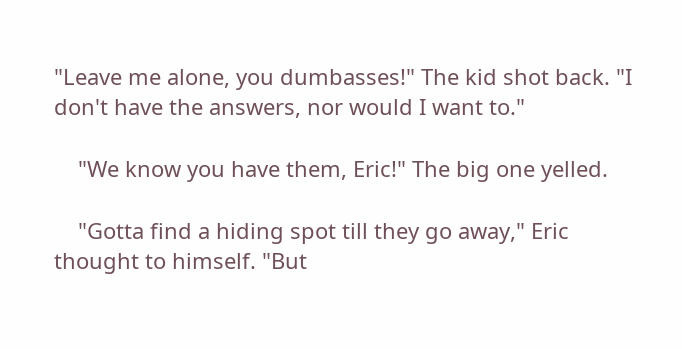"Leave me alone, you dumbasses!" The kid shot back. "I don't have the answers, nor would I want to."

    "We know you have them, Eric!" The big one yelled.

    "Gotta find a hiding spot till they go away," Eric thought to himself. "But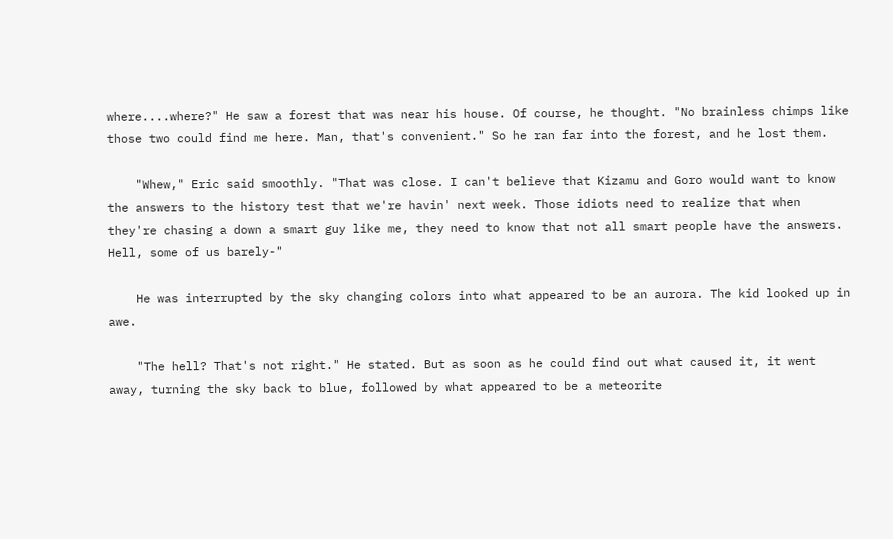where....where?" He saw a forest that was near his house. Of course, he thought. "No brainless chimps like those two could find me here. Man, that's convenient." So he ran far into the forest, and he lost them.

    "Whew," Eric said smoothly. "That was close. I can't believe that Kizamu and Goro would want to know the answers to the history test that we're havin' next week. Those idiots need to realize that when they're chasing a down a smart guy like me, they need to know that not all smart people have the answers. Hell, some of us barely-"

    He was interrupted by the sky changing colors into what appeared to be an aurora. The kid looked up in awe.

    "The hell? That's not right." He stated. But as soon as he could find out what caused it, it went away, turning the sky back to blue, followed by what appeared to be a meteorite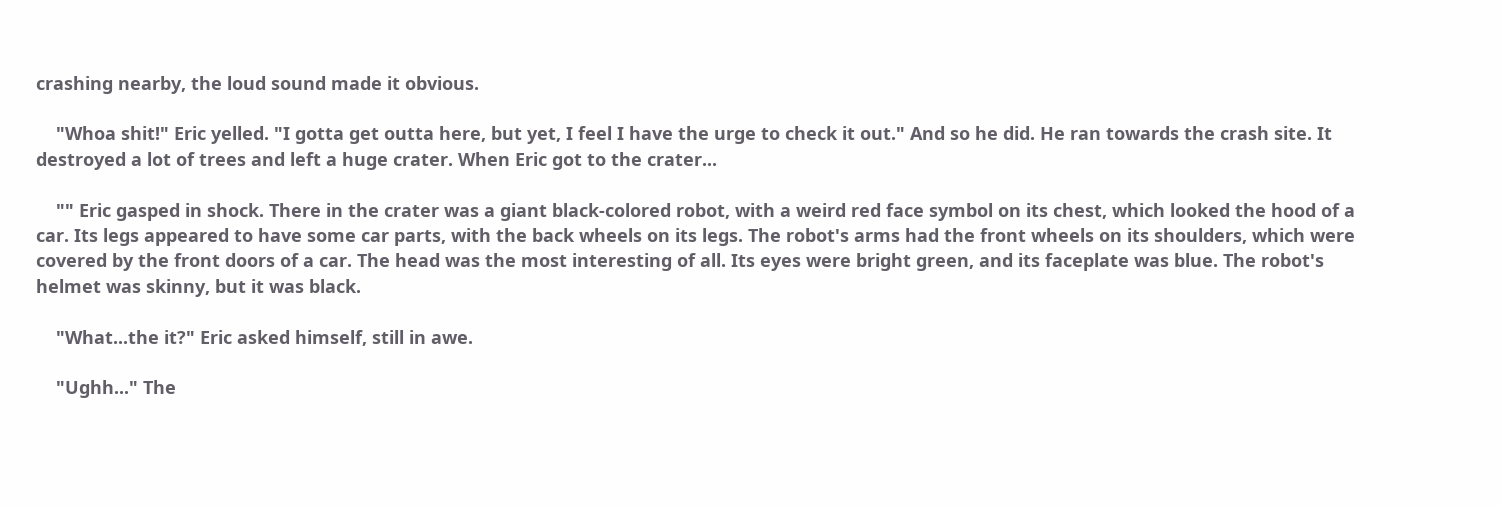crashing nearby, the loud sound made it obvious.

    "Whoa shit!" Eric yelled. "I gotta get outta here, but yet, I feel I have the urge to check it out." And so he did. He ran towards the crash site. It destroyed a lot of trees and left a huge crater. When Eric got to the crater...

    "" Eric gasped in shock. There in the crater was a giant black-colored robot, with a weird red face symbol on its chest, which looked the hood of a car. Its legs appeared to have some car parts, with the back wheels on its legs. The robot's arms had the front wheels on its shoulders, which were covered by the front doors of a car. The head was the most interesting of all. Its eyes were bright green, and its faceplate was blue. The robot's helmet was skinny, but it was black.

    "What...the it?" Eric asked himself, still in awe.

    "Ughh..." The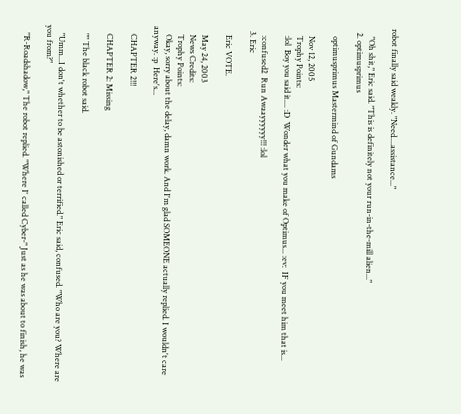robot finally said weakly. "Need....assistance..."

    "Oh shit," Eric said. "This is definitely not your run-in-the-mill alien..."
  2. optimusprimus

    optimusprimus Mastermind of Gundams

    Nov 12, 2005
    Trophy Points:
    :lol  Boy you said it.... :D  Wonder what you make of Optimus... :ev:  IF you meet him that is...

    :confused2  Run Awaayyyyyy!!! :lol
  3. Eric

    Eric VOTE.

    May 24, 2003
    News Credits:
    Trophy Points:
    Okay, sorry about the delay, damn work. And I'm glad SOMEONE actually replied. I wouldn't care anyway. :p  Here's...

    CHAPTER 2!!!

    CHAPTER 2: Missing

    "" The black robot said.

    "Umm...I don't whether to be astonished or terrified." Eric said, confused. "Who are you? Where are you from?"

    "R-Roadshadow," The robot replied. "Where I' called Cyber-" Just as he was about to finish, he was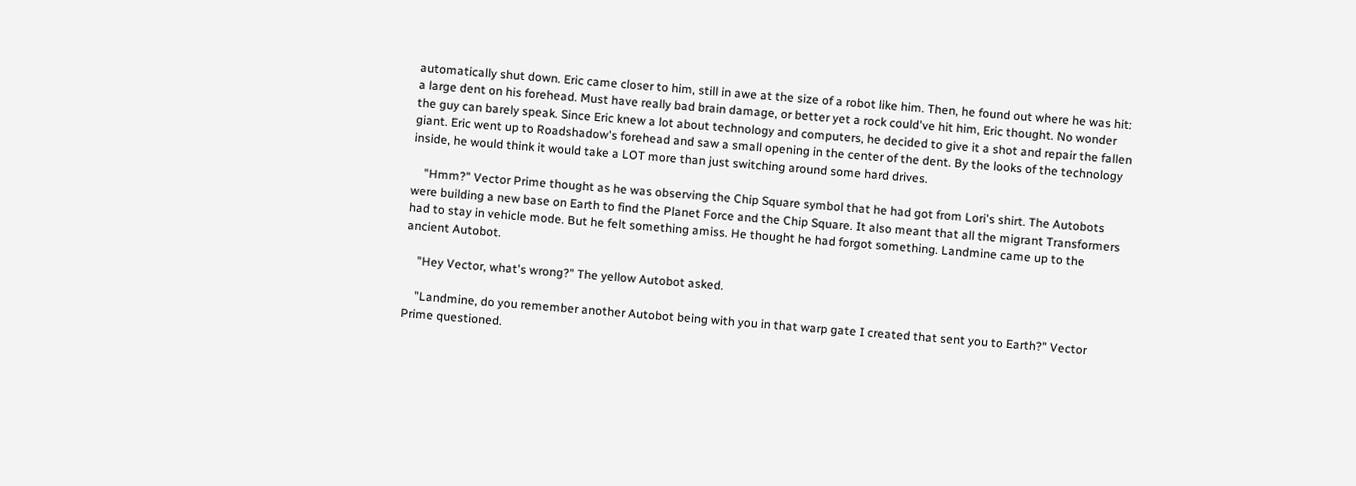automatically shut down. Eric came closer to him, still in awe at the size of a robot like him. Then, he found out where he was hit: a large dent on his forehead. Must have really bad brain damage, or better yet a rock could've hit him, Eric thought. No wonder the guy can barely speak. Since Eric knew a lot about technology and computers, he decided to give it a shot and repair the fallen giant. Eric went up to Roadshadow's forehead and saw a small opening in the center of the dent. By the looks of the technology inside, he would think it would take a LOT more than just switching around some hard drives.

    "Hmm?" Vector Prime thought as he was observing the Chip Square symbol that he had got from Lori's shirt. The Autobots were building a new base on Earth to find the Planet Force and the Chip Square. It also meant that all the migrant Transformers had to stay in vehicle mode. But he felt something amiss. He thought he had forgot something. Landmine came up to the ancient Autobot.

    "Hey Vector, what's wrong?" The yellow Autobot asked.

    "Landmine, do you remember another Autobot being with you in that warp gate I created that sent you to Earth?" Vector Prime questioned.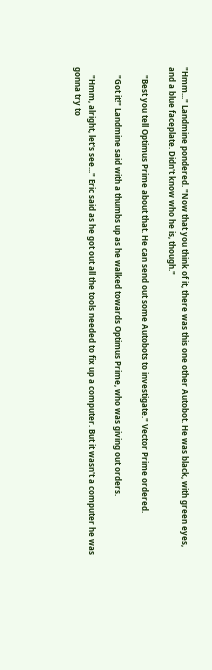"Hmm..." Landmine pondered. "Now that you think of it, there was this one other Autobot. He was black, with green eyes, and a blue faceplate. Didn't know who he is, though."

    "Best you tell Optimus Prime about that. He can send out some Autobots to investigate." Vector Prime ordered.

    "Got it!" Landmine said with a thumbs up as he walked towards Optimus Prime, who was giving out orders.

    "Hmm, alright, let's see..." Eric said as he got out all the tools needed to fix up a computer. But it wasn't a computer he was gonna try to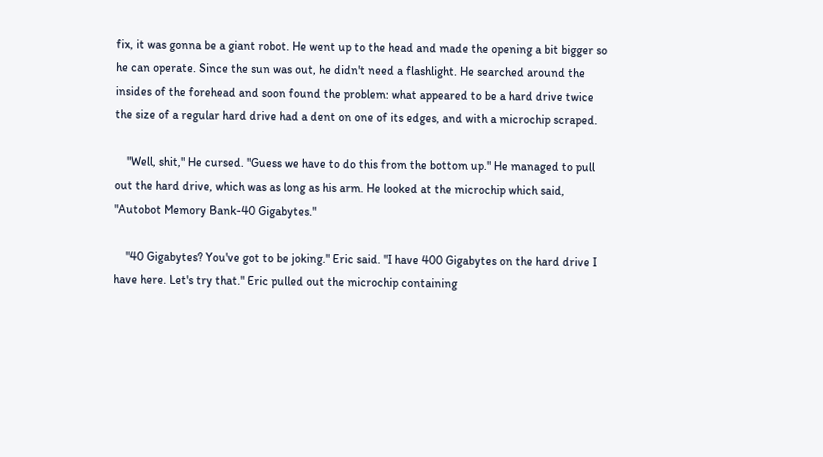fix, it was gonna be a giant robot. He went up to the head and made the opening a bit bigger so he can operate. Since the sun was out, he didn't need a flashlight. He searched around the insides of the forehead and soon found the problem: what appeared to be a hard drive twice the size of a regular hard drive had a dent on one of its edges, and with a microchip scraped.

    "Well, shit," He cursed. "Guess we have to do this from the bottom up." He managed to pull out the hard drive, which was as long as his arm. He looked at the microchip which said, "Autobot Memory Bank-40 Gigabytes."

    "40 Gigabytes? You've got to be joking." Eric said. "I have 400 Gigabytes on the hard drive I have here. Let's try that." Eric pulled out the microchip containing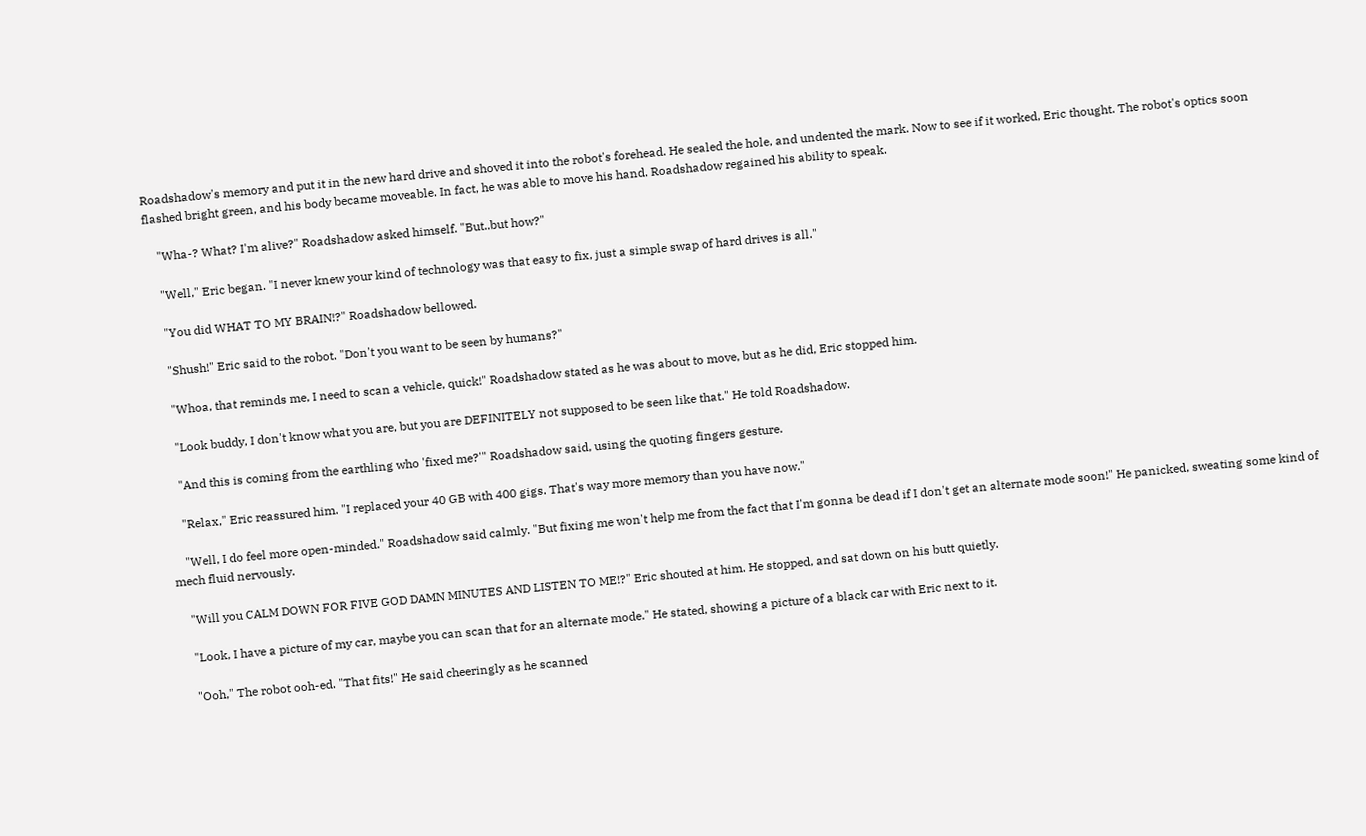Roadshadow's memory and put it in the new hard drive and shoved it into the robot's forehead. He sealed the hole, and undented the mark. Now to see if it worked, Eric thought. The robot's optics soon flashed bright green, and his body became moveable. In fact, he was able to move his hand. Roadshadow regained his ability to speak.

    "Wha-? What? I'm alive?" Roadshadow asked himself. "But..but how?"

    "Well," Eric began. "I never knew your kind of technology was that easy to fix, just a simple swap of hard drives is all."

    "You did WHAT TO MY BRAIN!?" Roadshadow bellowed.

    "Shush!" Eric said to the robot. "Don't you want to be seen by humans?"

    "Whoa, that reminds me, I need to scan a vehicle, quick!" Roadshadow stated as he was about to move, but as he did, Eric stopped him.

    "Look buddy, I don't know what you are, but you are DEFINITELY not supposed to be seen like that." He told Roadshadow.

    "And this is coming from the earthling who 'fixed me?'" Roadshadow said, using the quoting fingers gesture.

    "Relax," Eric reassured him. "I replaced your 40 GB with 400 gigs. That's way more memory than you have now."

    "Well, I do feel more open-minded." Roadshadow said calmly. "But fixing me won't help me from the fact that I'm gonna be dead if I don't get an alternate mode soon!" He panicked, sweating some kind of mech fluid nervously.

    "Will you CALM DOWN FOR FIVE GOD DAMN MINUTES AND LISTEN TO ME!?" Eric shouted at him. He stopped, and sat down on his butt quietly.

    "Look, I have a picture of my car, maybe you can scan that for an alternate mode." He stated, showing a picture of a black car with Eric next to it.

    "Ooh," The robot ooh-ed. "That fits!" He said cheeringly as he scanned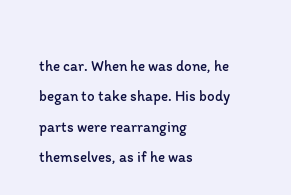the car. When he was done, he began to take shape. His body parts were rearranging themselves, as if he was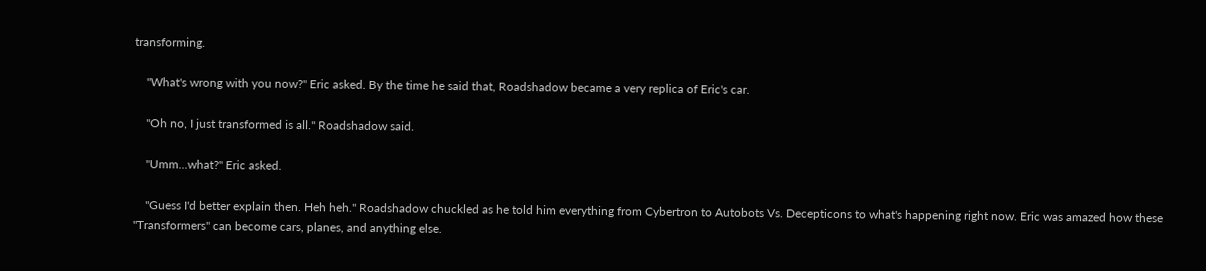transforming.

    "What's wrong with you now?" Eric asked. By the time he said that, Roadshadow became a very replica of Eric's car.

    "Oh no, I just transformed is all." Roadshadow said.

    "Umm...what?" Eric asked.

    "Guess I'd better explain then. Heh heh." Roadshadow chuckled as he told him everything from Cybertron to Autobots Vs. Decepticons to what's happening right now. Eric was amazed how these "Transformers" can become cars, planes, and anything else.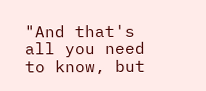"And that's all you need to know, but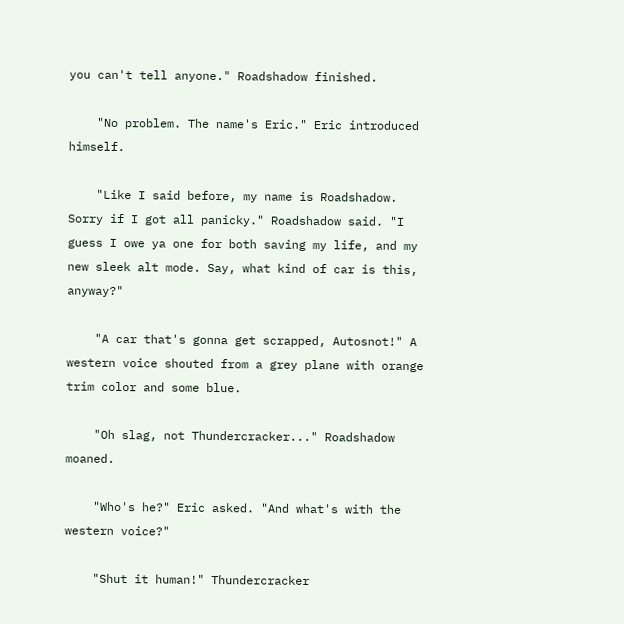you can't tell anyone." Roadshadow finished.

    "No problem. The name's Eric." Eric introduced himself.

    "Like I said before, my name is Roadshadow. Sorry if I got all panicky." Roadshadow said. "I guess I owe ya one for both saving my life, and my new sleek alt mode. Say, what kind of car is this, anyway?"

    "A car that's gonna get scrapped, Autosnot!" A western voice shouted from a grey plane with orange trim color and some blue.

    "Oh slag, not Thundercracker..." Roadshadow moaned.

    "Who's he?" Eric asked. "And what's with the western voice?"

    "Shut it human!" Thundercracker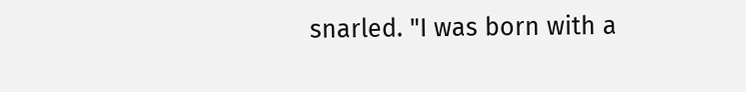snarled. "I was born with a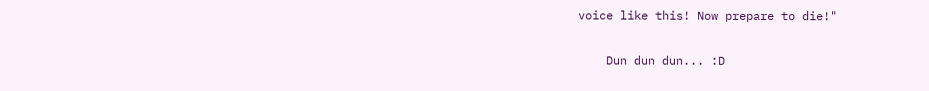voice like this! Now prepare to die!"

    Dun dun dun... :D